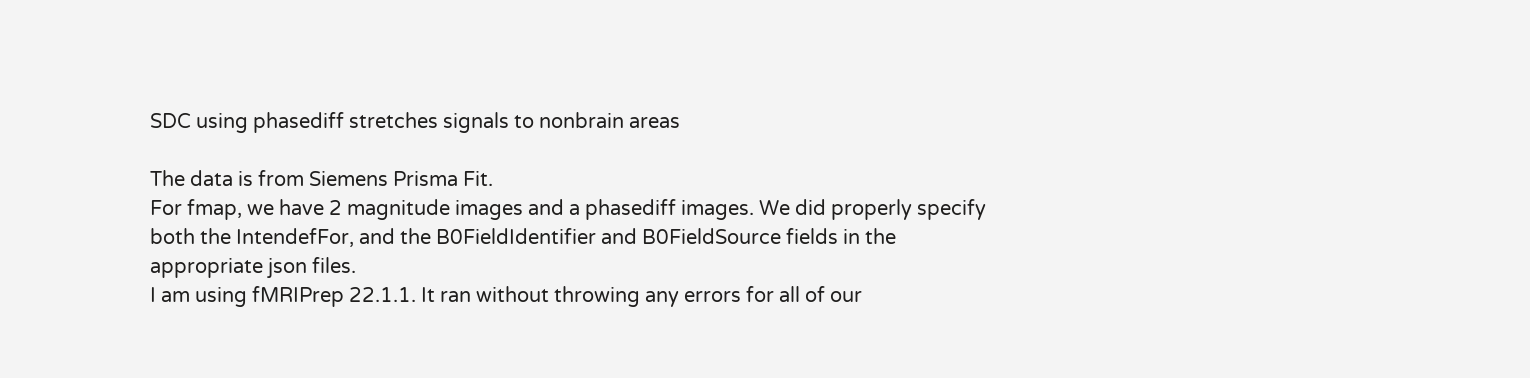SDC using phasediff stretches signals to nonbrain areas

The data is from Siemens Prisma Fit.
For fmap, we have 2 magnitude images and a phasediff images. We did properly specify both the IntendefFor, and the B0FieldIdentifier and B0FieldSource fields in the appropriate json files.
I am using fMRIPrep 22.1.1. It ran without throwing any errors for all of our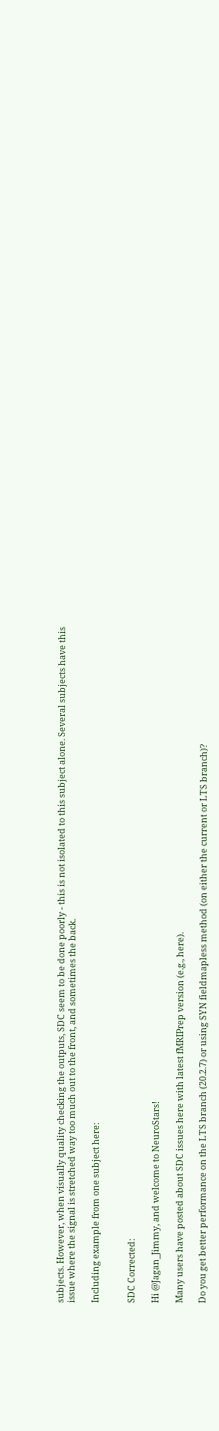subjects. However, when visually quality checking the outputs, SDC seem to be done poorly - this is not isolated to this subject alone. Several subjects have this issue where the signal is stretched way too much out to the front, and sometimes the back.

Including example from one subject here:


SDC Corrected:

Hi @Jagan_Jimmy, and welcome to NeuroStars!

Many users have posted about SDC issues here with latest fMRIPrep version (e.g., here).

Do you get better performance on the LTS branch (20.2.7) or using SYN fieldmapless method (on either the current or LTS branch)?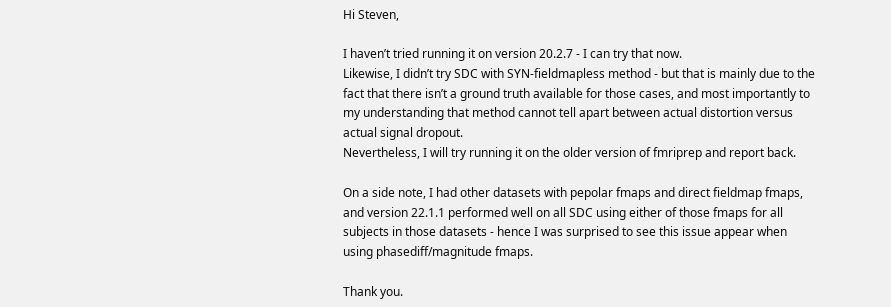Hi Steven,

I haven’t tried running it on version 20.2.7 - I can try that now.
Likewise, I didn’t try SDC with SYN-fieldmapless method - but that is mainly due to the fact that there isn’t a ground truth available for those cases, and most importantly to my understanding that method cannot tell apart between actual distortion versus actual signal dropout.
Nevertheless, I will try running it on the older version of fmriprep and report back.

On a side note, I had other datasets with pepolar fmaps and direct fieldmap fmaps, and version 22.1.1 performed well on all SDC using either of those fmaps for all subjects in those datasets - hence I was surprised to see this issue appear when using phasediff/magnitude fmaps.

Thank you.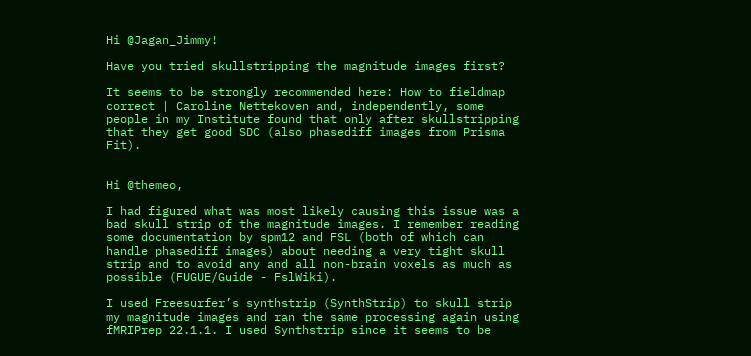Hi @Jagan_Jimmy!

Have you tried skullstripping the magnitude images first?

It seems to be strongly recommended here: How to fieldmap correct | Caroline Nettekoven and, independently, some people in my Institute found that only after skullstripping that they get good SDC (also phasediff images from Prisma Fit).


Hi @themeo,

I had figured what was most likely causing this issue was a bad skull strip of the magnitude images. I remember reading some documentation by spm12 and FSL (both of which can handle phasediff images) about needing a very tight skull strip and to avoid any and all non-brain voxels as much as possible (FUGUE/Guide - FslWiki).

I used Freesurfer’s synthstrip (SynthStrip) to skull strip my magnitude images and ran the same processing again using fMRIPrep 22.1.1. I used Synthstrip since it seems to be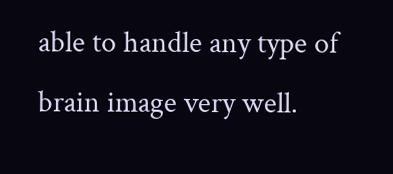able to handle any type of brain image very well.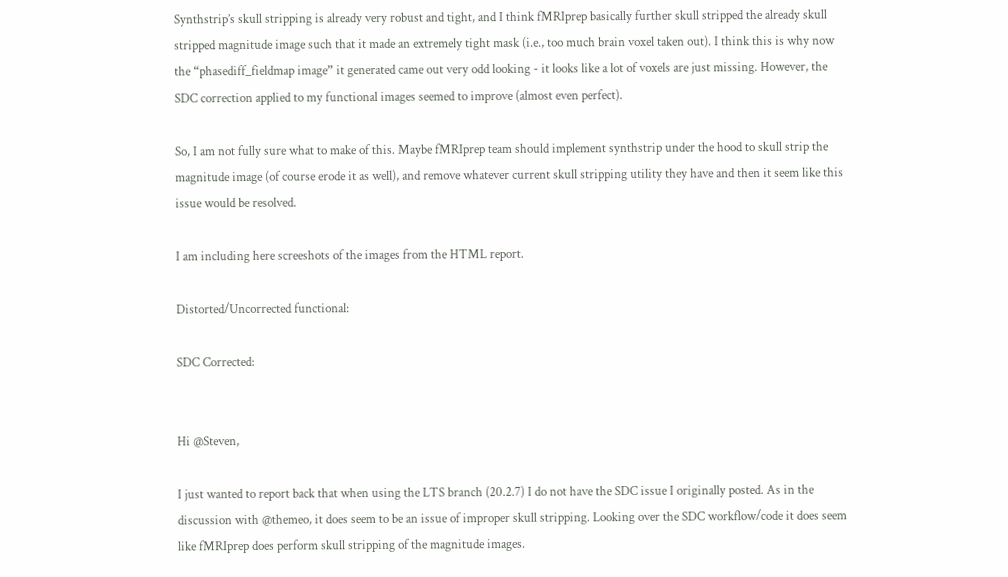Synthstrip’s skull stripping is already very robust and tight, and I think fMRIprep basically further skull stripped the already skull stripped magnitude image such that it made an extremely tight mask (i.e., too much brain voxel taken out). I think this is why now the “phasediff_fieldmap image” it generated came out very odd looking - it looks like a lot of voxels are just missing. However, the SDC correction applied to my functional images seemed to improve (almost even perfect).

So, I am not fully sure what to make of this. Maybe fMRIprep team should implement synthstrip under the hood to skull strip the magnitude image (of course erode it as well), and remove whatever current skull stripping utility they have and then it seem like this issue would be resolved.

I am including here screeshots of the images from the HTML report.

Distorted/Uncorrected functional:

SDC Corrected:


Hi @Steven,

I just wanted to report back that when using the LTS branch (20.2.7) I do not have the SDC issue I originally posted. As in the discussion with @themeo, it does seem to be an issue of improper skull stripping. Looking over the SDC workflow/code it does seem like fMRIprep does perform skull stripping of the magnitude images.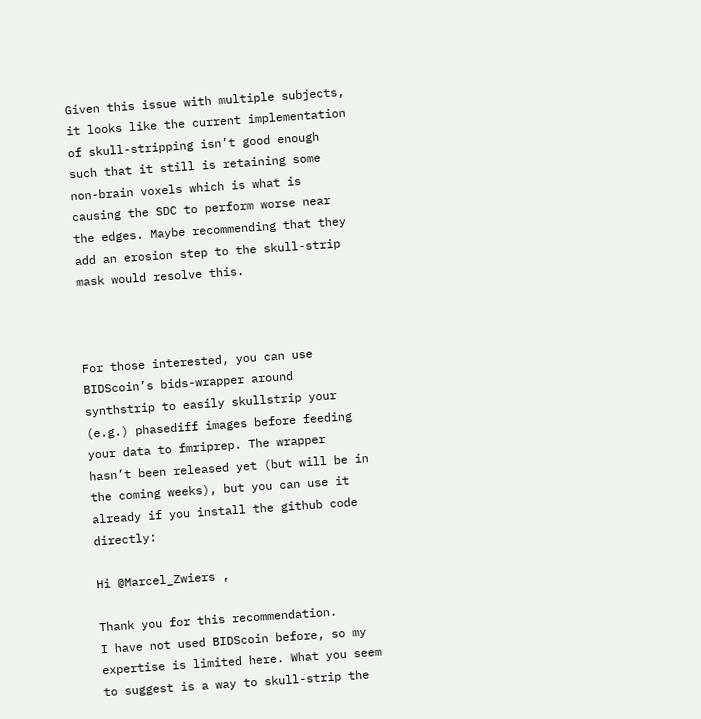Given this issue with multiple subjects, it looks like the current implementation of skull-stripping isn’t good enough such that it still is retaining some non-brain voxels which is what is causing the SDC to perform worse near the edges. Maybe recommending that they add an erosion step to the skull-strip mask would resolve this.



For those interested, you can use BIDScoin’s bids-wrapper around synthstrip to easily skullstrip your (e.g.) phasediff images before feeding your data to fmriprep. The wrapper hasn’t been released yet (but will be in the coming weeks), but you can use it already if you install the github code directly:

Hi @Marcel_Zwiers ,

Thank you for this recommendation.
I have not used BIDScoin before, so my expertise is limited here. What you seem to suggest is a way to skull-strip the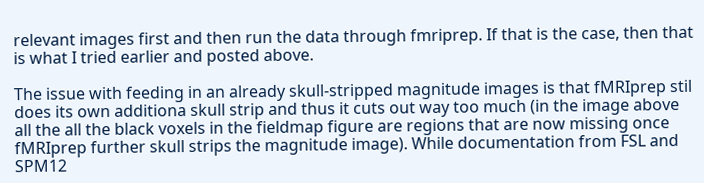relevant images first and then run the data through fmriprep. If that is the case, then that is what I tried earlier and posted above.

The issue with feeding in an already skull-stripped magnitude images is that fMRIprep stil does its own additiona skull strip and thus it cuts out way too much (in the image above all the all the black voxels in the fieldmap figure are regions that are now missing once fMRIprep further skull strips the magnitude image). While documentation from FSL and SPM12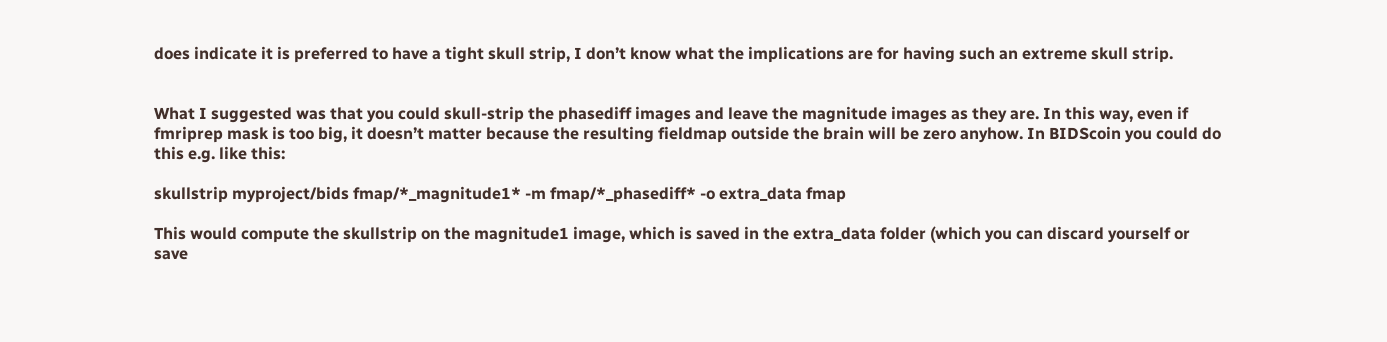does indicate it is preferred to have a tight skull strip, I don’t know what the implications are for having such an extreme skull strip.


What I suggested was that you could skull-strip the phasediff images and leave the magnitude images as they are. In this way, even if fmriprep mask is too big, it doesn’t matter because the resulting fieldmap outside the brain will be zero anyhow. In BIDScoin you could do this e.g. like this:

skullstrip myproject/bids fmap/*_magnitude1* -m fmap/*_phasediff* -o extra_data fmap

This would compute the skullstrip on the magnitude1 image, which is saved in the extra_data folder (which you can discard yourself or save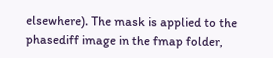elsewhere). The mask is applied to the phasediff image in the fmap folder,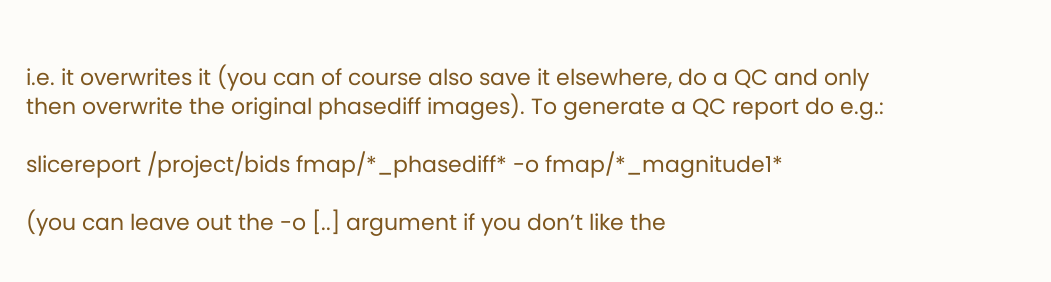i.e. it overwrites it (you can of course also save it elsewhere, do a QC and only then overwrite the original phasediff images). To generate a QC report do e.g.:

slicereport /project/bids fmap/*_phasediff* -o fmap/*_magnitude1*

(you can leave out the -o [..] argument if you don’t like the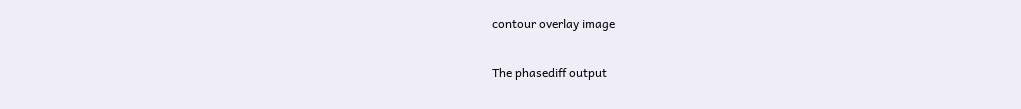contour overlay image

The phasediff output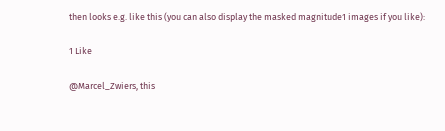then looks e.g. like this (you can also display the masked magnitude1 images if you like):

1 Like

@Marcel_Zwiers, this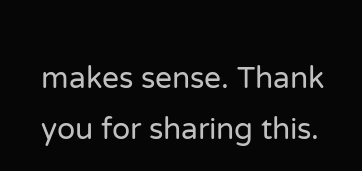makes sense. Thank you for sharing this.